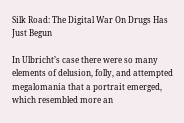Silk Road: The Digital War On Drugs Has Just Begun

In Ulbricht’s case there were so many elements of delusion, folly, and attempted megalomania that a portrait emerged, which resembled more an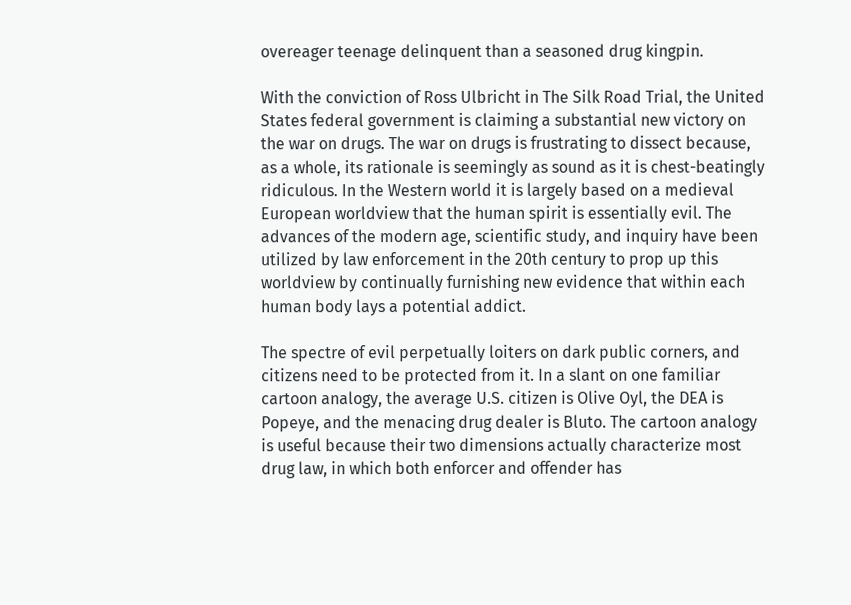overeager teenage delinquent than a seasoned drug kingpin.

With the conviction of Ross Ulbricht in The Silk Road Trial, the United States federal government is claiming a substantial new victory on the war on drugs. The war on drugs is frustrating to dissect because, as a whole, its rationale is seemingly as sound as it is chest-beatingly ridiculous. In the Western world it is largely based on a medieval European worldview that the human spirit is essentially evil. The advances of the modern age, scientific study, and inquiry have been utilized by law enforcement in the 20th century to prop up this worldview by continually furnishing new evidence that within each human body lays a potential addict.

The spectre of evil perpetually loiters on dark public corners, and citizens need to be protected from it. In a slant on one familiar cartoon analogy, the average U.S. citizen is Olive Oyl, the DEA is Popeye, and the menacing drug dealer is Bluto. The cartoon analogy is useful because their two dimensions actually characterize most drug law, in which both enforcer and offender has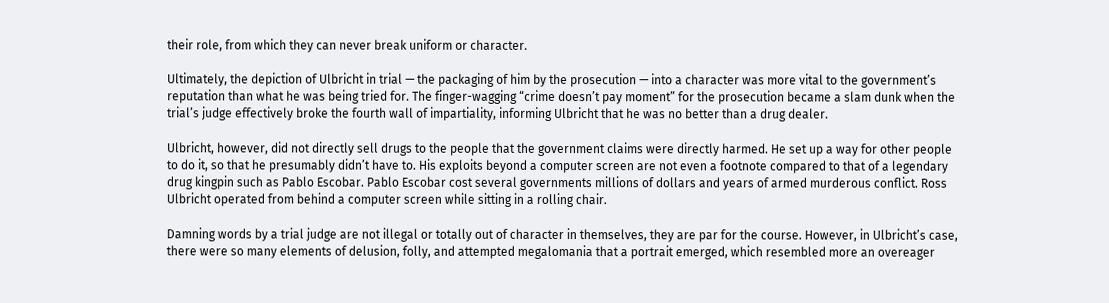their role, from which they can never break uniform or character.

Ultimately, the depiction of Ulbricht in trial — the packaging of him by the prosecution — into a character was more vital to the government’s reputation than what he was being tried for. The finger-wagging “crime doesn’t pay moment” for the prosecution became a slam dunk when the trial’s judge effectively broke the fourth wall of impartiality, informing Ulbricht that he was no better than a drug dealer.

Ulbricht, however, did not directly sell drugs to the people that the government claims were directly harmed. He set up a way for other people to do it, so that he presumably didn’t have to. His exploits beyond a computer screen are not even a footnote compared to that of a legendary drug kingpin such as Pablo Escobar. Pablo Escobar cost several governments millions of dollars and years of armed murderous conflict. Ross Ulbricht operated from behind a computer screen while sitting in a rolling chair.

Damning words by a trial judge are not illegal or totally out of character in themselves, they are par for the course. However, in Ulbricht’s case, there were so many elements of delusion, folly, and attempted megalomania that a portrait emerged, which resembled more an overeager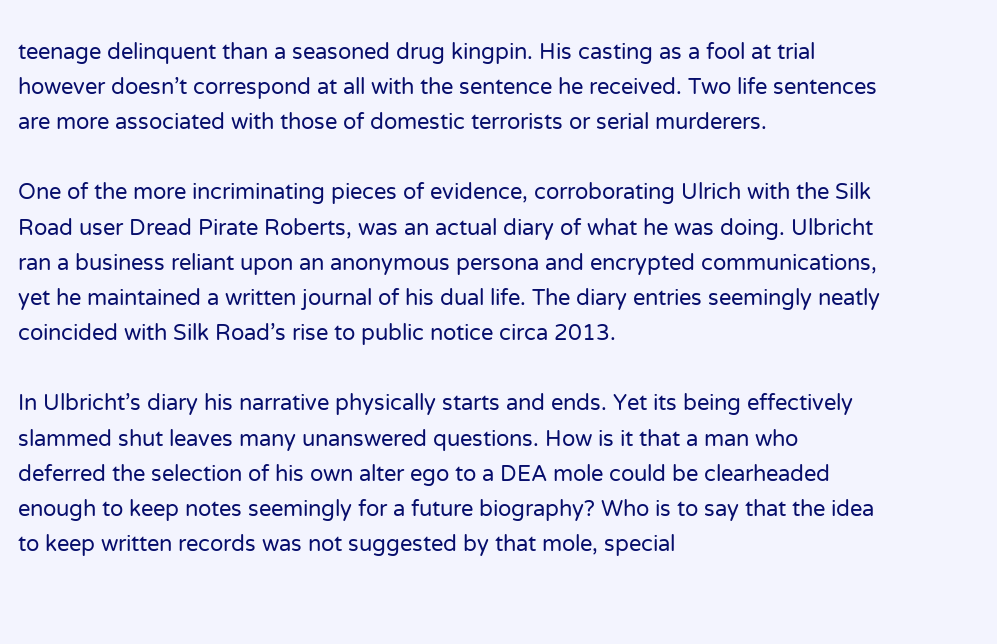teenage delinquent than a seasoned drug kingpin. His casting as a fool at trial however doesn’t correspond at all with the sentence he received. Two life sentences are more associated with those of domestic terrorists or serial murderers.

One of the more incriminating pieces of evidence, corroborating Ulrich with the Silk Road user Dread Pirate Roberts, was an actual diary of what he was doing. Ulbricht ran a business reliant upon an anonymous persona and encrypted communications, yet he maintained a written journal of his dual life. The diary entries seemingly neatly coincided with Silk Road’s rise to public notice circa 2013.

In Ulbricht’s diary his narrative physically starts and ends. Yet its being effectively slammed shut leaves many unanswered questions. How is it that a man who deferred the selection of his own alter ego to a DEA mole could be clearheaded enough to keep notes seemingly for a future biography? Who is to say that the idea to keep written records was not suggested by that mole, special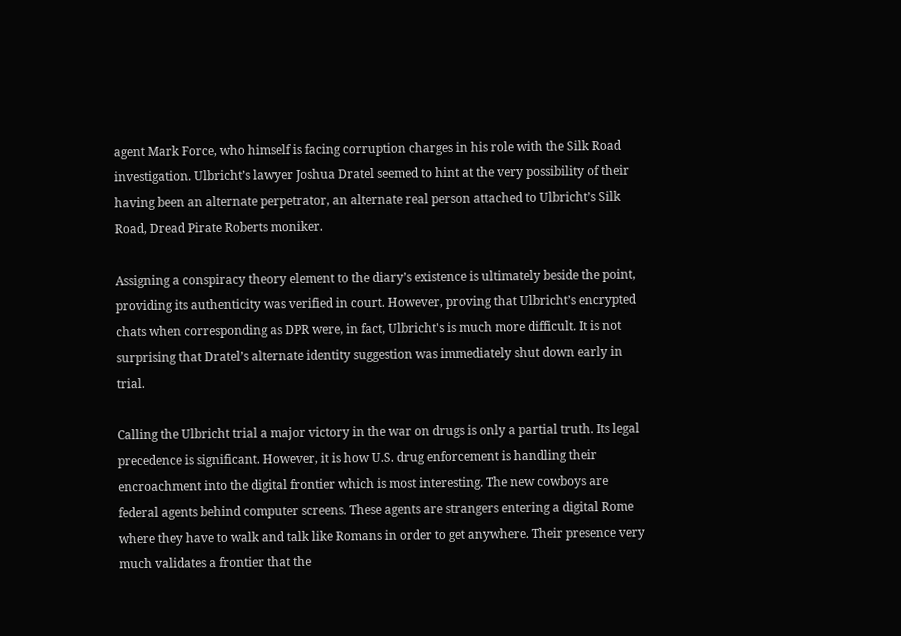agent Mark Force, who himself is facing corruption charges in his role with the Silk Road investigation. Ulbricht’s lawyer Joshua Dratel seemed to hint at the very possibility of their having been an alternate perpetrator, an alternate real person attached to Ulbricht’s Silk Road, Dread Pirate Roberts moniker.

Assigning a conspiracy theory element to the diary’s existence is ultimately beside the point, providing its authenticity was verified in court. However, proving that Ulbricht’s encrypted chats when corresponding as DPR were, in fact, Ulbricht's is much more difficult. It is not surprising that Dratel’s alternate identity suggestion was immediately shut down early in trial.

Calling the Ulbricht trial a major victory in the war on drugs is only a partial truth. Its legal precedence is significant. However, it is how U.S. drug enforcement is handling their encroachment into the digital frontier which is most interesting. The new cowboys are federal agents behind computer screens. These agents are strangers entering a digital Rome where they have to walk and talk like Romans in order to get anywhere. Their presence very much validates a frontier that the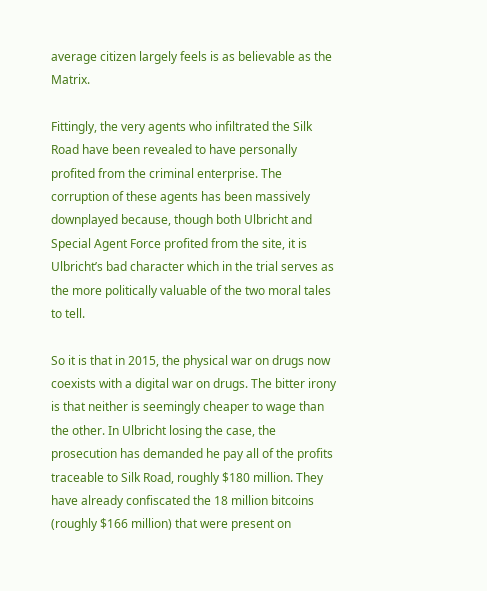average citizen largely feels is as believable as the Matrix.

Fittingly, the very agents who infiltrated the Silk Road have been revealed to have personally profited from the criminal enterprise. The corruption of these agents has been massively downplayed because, though both Ulbricht and Special Agent Force profited from the site, it is Ulbricht’s bad character which in the trial serves as the more politically valuable of the two moral tales to tell.

So it is that in 2015, the physical war on drugs now coexists with a digital war on drugs. The bitter irony is that neither is seemingly cheaper to wage than the other. In Ulbricht losing the case, the prosecution has demanded he pay all of the profits traceable to Silk Road, roughly $180 million. They have already confiscated the 18 million bitcoins (roughly $166 million) that were present on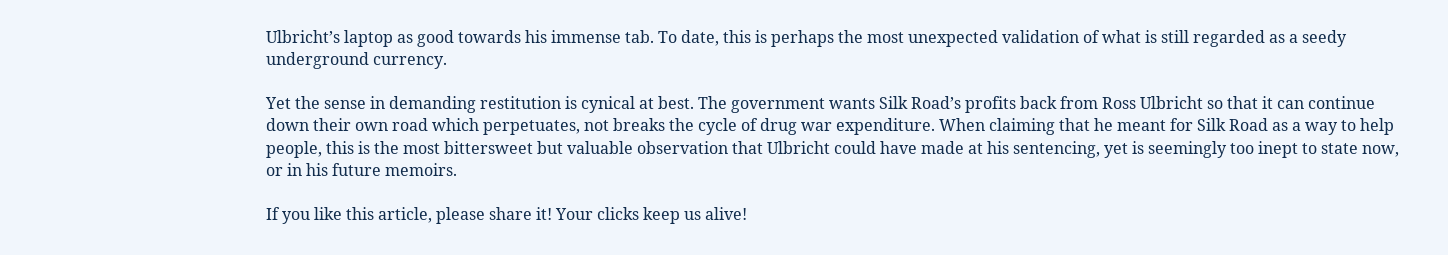Ulbricht’s laptop as good towards his immense tab. To date, this is perhaps the most unexpected validation of what is still regarded as a seedy underground currency.

Yet the sense in demanding restitution is cynical at best. The government wants Silk Road’s profits back from Ross Ulbricht so that it can continue down their own road which perpetuates, not breaks the cycle of drug war expenditure. When claiming that he meant for Silk Road as a way to help people, this is the most bittersweet but valuable observation that Ulbricht could have made at his sentencing, yet is seemingly too inept to state now, or in his future memoirs.

If you like this article, please share it! Your clicks keep us alive!